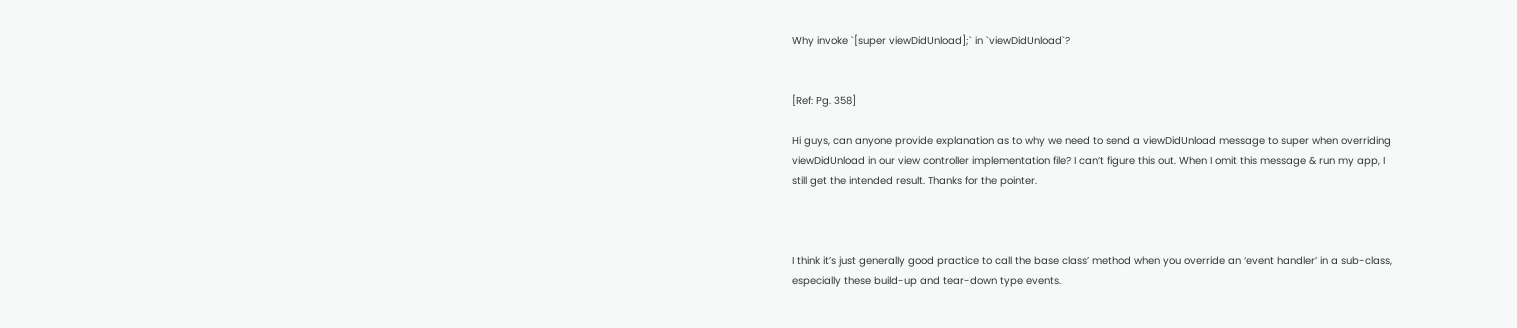Why invoke `[super viewDidUnload];` in `viewDidUnload`?


[Ref: Pg. 358]

Hi guys, can anyone provide explanation as to why we need to send a viewDidUnload message to super when overriding viewDidUnload in our view controller implementation file? I can’t figure this out. When I omit this message & run my app, I still get the intended result. Thanks for the pointer.



I think it’s just generally good practice to call the base class’ method when you override an ‘event handler’ in a sub-class, especially these build-up and tear-down type events.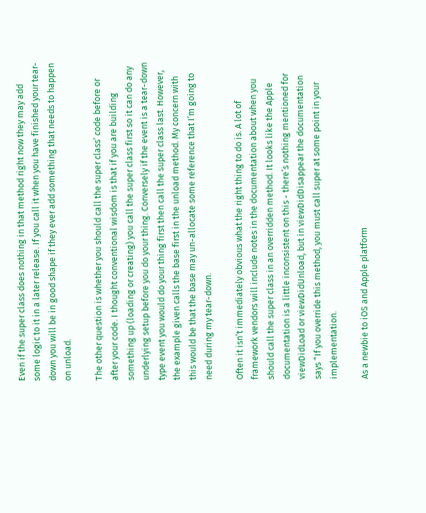Even if the super class does nothing in that method right now they may add some logic to it in a later release. If you call it when you have finished your tear-down you will be in good shape if they ever add something that needs to happen on unload.

The other question is whether you should call the super class’ code before or after your code. I thought conventional wisdom is that if you are building something up (loading or creating) you call the super class first so it can do any underlying setup before you do your thing. Conversely if the event is a tear-down type event you would do your thing first then call the super class last. However, the example given calls the base first in the unload method. My concern with this would be that the base may un-allocate some reference that I’m going to need during my tear-down.

Often it isn’t immediately obvious what the right thing to do is. A lot of framework vendors will include notes in the documentation about when you should call the super class in an overridden method. It looks like the Apple documentation is a little inconsistent on this - there’s nothing mentioned for viewDidLoad or viewDidUnload, but in viewDidDisappear the documentation says “If you override this method, you must call super at some point in your implementation.

As a newbie to iOS and Apple platform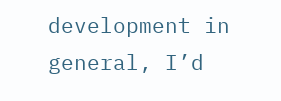development in general, I’d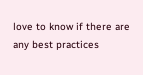love to know if there are any best practices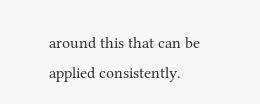around this that can be applied consistently.